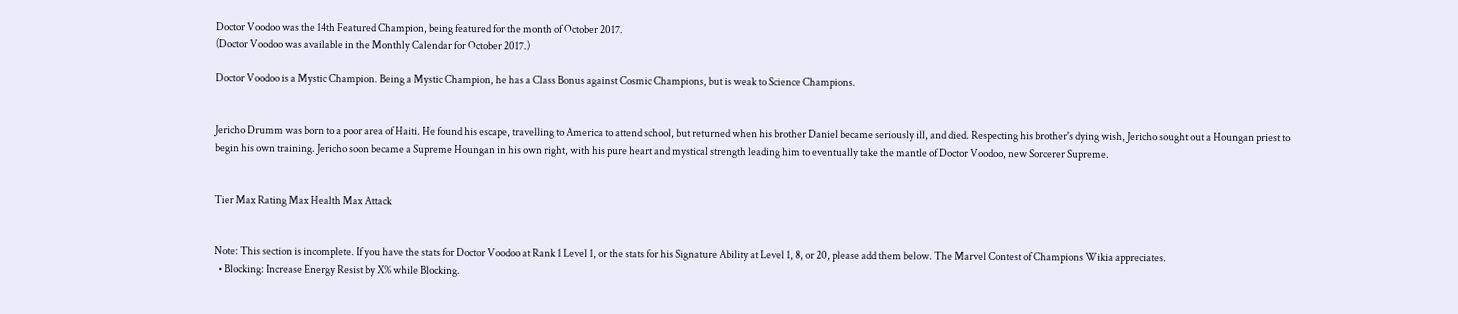Doctor Voodoo was the 14th Featured Champion, being featured for the month of October 2017.
(Doctor Voodoo was available in the Monthly Calendar for October 2017.)

Doctor Voodoo is a Mystic Champion. Being a Mystic Champion, he has a Class Bonus against Cosmic Champions, but is weak to Science Champions.


Jericho Drumm was born to a poor area of Haiti. He found his escape, travelling to America to attend school, but returned when his brother Daniel became seriously ill, and died. Respecting his brother's dying wish, Jericho sought out a Houngan priest to begin his own training. Jericho soon became a Supreme Houngan in his own right, with his pure heart and mystical strength leading him to eventually take the mantle of Doctor Voodoo, new Sorcerer Supreme.


Tier Max Rating Max Health Max Attack


Note: This section is incomplete. If you have the stats for Doctor Voodoo at Rank 1 Level 1, or the stats for his Signature Ability at Level 1, 8, or 20, please add them below. The Marvel Contest of Champions Wikia appreciates.
  • Blocking: Increase Energy Resist by X% while Blocking.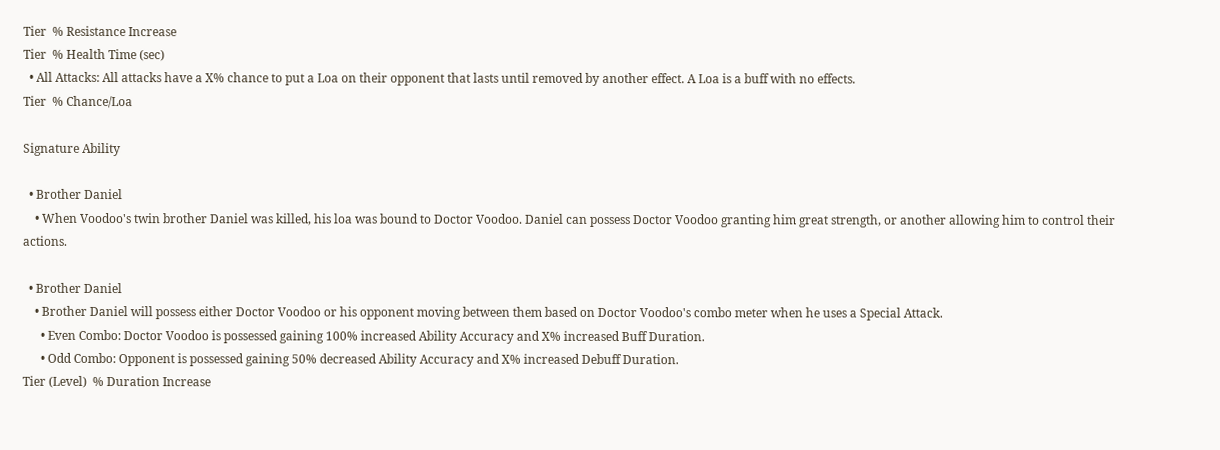Tier  % Resistance Increase
Tier  % Health Time (sec)
  • All Attacks: All attacks have a X% chance to put a Loa on their opponent that lasts until removed by another effect. A Loa is a buff with no effects.
Tier  % Chance/Loa

Signature Ability

  • Brother Daniel
    • When Voodoo's twin brother Daniel was killed, his loa was bound to Doctor Voodoo. Daniel can possess Doctor Voodoo granting him great strength, or another allowing him to control their actions.

  • Brother Daniel
    • Brother Daniel will possess either Doctor Voodoo or his opponent moving between them based on Doctor Voodoo's combo meter when he uses a Special Attack.
      • Even Combo: Doctor Voodoo is possessed gaining 100% increased Ability Accuracy and X% increased Buff Duration.
      • Odd Combo: Opponent is possessed gaining 50% decreased Ability Accuracy and X% increased Debuff Duration.
Tier (Level)  % Duration Increase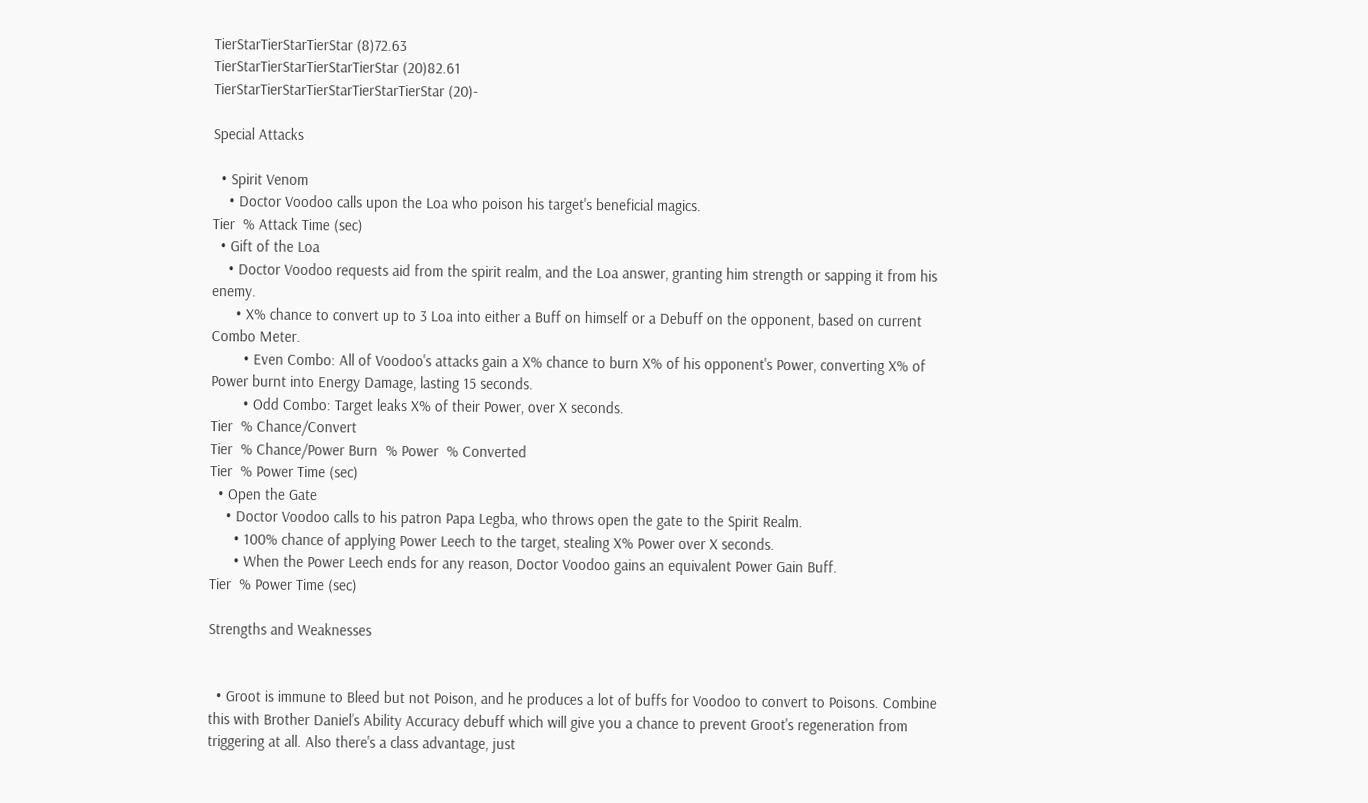TierStarTierStarTierStar (8)72.63
TierStarTierStarTierStarTierStar (20)82.61
TierStarTierStarTierStarTierStarTierStar (20)-

Special Attacks

  • Spirit Venom
    • Doctor Voodoo calls upon the Loa who poison his target's beneficial magics.
Tier  % Attack Time (sec)
  • Gift of the Loa
    • Doctor Voodoo requests aid from the spirit realm, and the Loa answer, granting him strength or sapping it from his enemy.
      • X% chance to convert up to 3 Loa into either a Buff on himself or a Debuff on the opponent, based on current Combo Meter.
        • Even Combo: All of Voodoo's attacks gain a X% chance to burn X% of his opponent's Power, converting X% of Power burnt into Energy Damage, lasting 15 seconds.
        • Odd Combo: Target leaks X% of their Power, over X seconds.
Tier  % Chance/Convert
Tier  % Chance/Power Burn  % Power  % Converted
Tier  % Power Time (sec)
  • Open the Gate
    • Doctor Voodoo calls to his patron Papa Legba, who throws open the gate to the Spirit Realm.
      • 100% chance of applying Power Leech to the target, stealing X% Power over X seconds.
      • When the Power Leech ends for any reason, Doctor Voodoo gains an equivalent Power Gain Buff.
Tier  % Power Time (sec)

Strengths and Weaknesses


  • Groot is immune to Bleed but not Poison, and he produces a lot of buffs for Voodoo to convert to Poisons. Combine this with Brother Daniel’s Ability Accuracy debuff which will give you a chance to prevent Groot's regeneration from triggering at all. Also there's a class advantage, just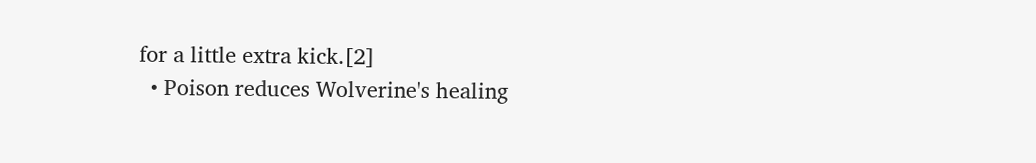for a little extra kick.[2]
  • Poison reduces Wolverine's healing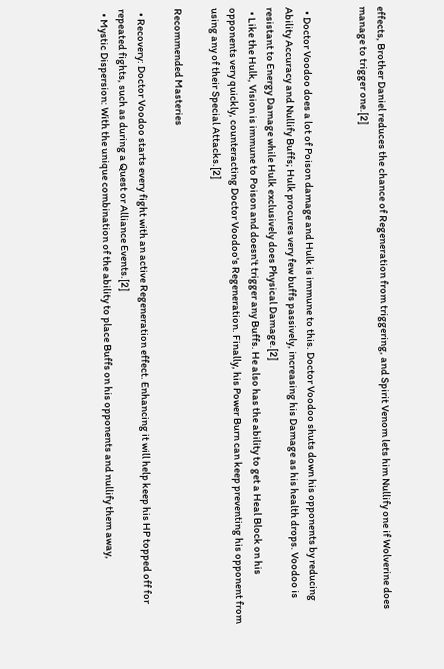effects, Brother Daniel reduces the chance of Regeneration from triggering, and Spirit Venom lets him Nullify one if Wolverine does manage to trigger one.[2]


  • Doctor Voodoo does a lot of Poison damage and Hulk is immune to this. Doctor Voodoo shuts down his opponents by reducing Ability Accuracy and Nullify Buffs; Hulk procures very few buffs passively, increasing his Damage as his health drops. Voodoo is resistant to Energy Damage while Hulk exclusively does Physical Damage.[2]
  • Like the Hulk, Vision is immune to Poison and doesn't trigger any Buffs. He also has the ability to get a Heal Block on his opponents very quickly, counteracting Doctor Voodoo's Regeneration. Finally, his Power Burn can keep preventing his opponent from using any of their Special Attacks.[2]

Recommended Masteries

  • Recovery: Doctor Voodoo starts every fight with an active Regeneration effect. Enhancing it will help keep his HP topped off for repeated fights, such as during a Quest or Alliance Events.[2]
  • Mystic Dispersion: With the unique combination of the ability to place Buffs on his opponents and nullify them away,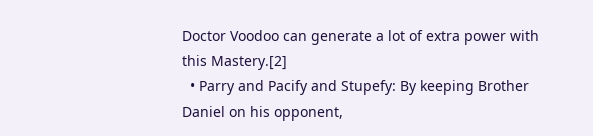Doctor Voodoo can generate a lot of extra power with this Mastery.[2]
  • Parry and Pacify and Stupefy: By keeping Brother Daniel on his opponent,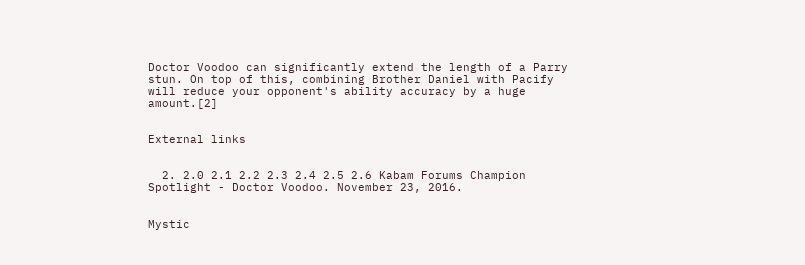Doctor Voodoo can significantly extend the length of a Parry stun. On top of this, combining Brother Daniel with Pacify will reduce your opponent's ability accuracy by a huge amount.[2]


External links


  2. 2.0 2.1 2.2 2.3 2.4 2.5 2.6 Kabam Forums Champion Spotlight - Doctor Voodoo. November 23, 2016.


Mystic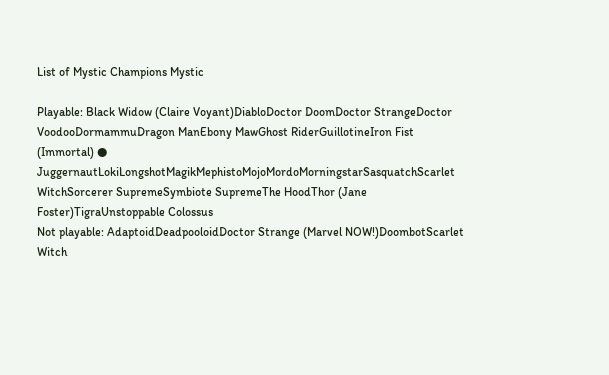List of Mystic Champions Mystic

Playable: Black Widow (Claire Voyant)DiabloDoctor DoomDoctor StrangeDoctor VoodooDormammuDragon ManEbony MawGhost RiderGuillotineIron Fist (Immortal) ● JuggernautLokiLongshotMagikMephistoMojoMordoMorningstarSasquatchScarlet WitchSorcerer SupremeSymbiote SupremeThe HoodThor (Jane Foster)TigraUnstoppable Colossus
Not playable: AdaptoidDeadpooloidDoctor Strange (Marvel NOW!)DoombotScarlet Witch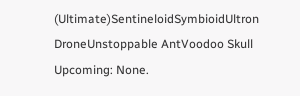(Ultimate)SentineloidSymbioidUltron DroneUnstoppable AntVoodoo Skull
Upcoming: None.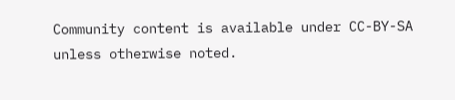Community content is available under CC-BY-SA unless otherwise noted.